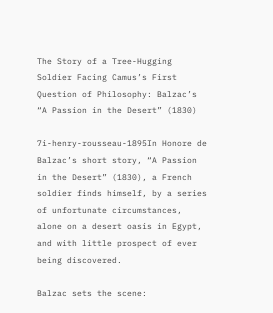The Story of a Tree-Hugging Soldier Facing Camus’s First Question of Philosophy: Balzac’s “A Passion in the Desert” (1830)

7i-henry-rousseau-1895In Honore de Balzac’s short story, “A Passion in the Desert” (1830), a French soldier finds himself, by a series of unfortunate circumstances, alone on a desert oasis in Egypt, and with little prospect of ever being discovered.

Balzac sets the scene: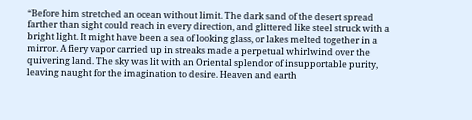“Before him stretched an ocean without limit. The dark sand of the desert spread farther than sight could reach in every direction, and glittered like steel struck with a bright light. It might have been a sea of looking glass, or lakes melted together in a mirror. A fiery vapor carried up in streaks made a perpetual whirlwind over the quivering land. The sky was lit with an Oriental splendor of insupportable purity, leaving naught for the imagination to desire. Heaven and earth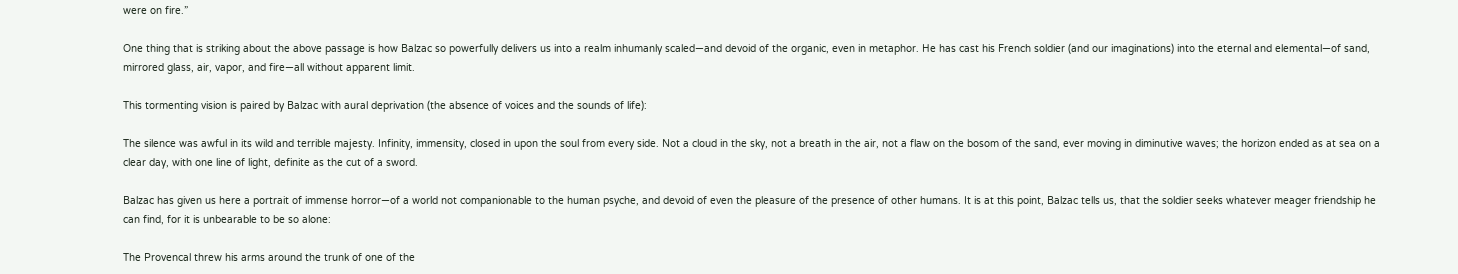were on fire.”

One thing that is striking about the above passage is how Balzac so powerfully delivers us into a realm inhumanly scaled—and devoid of the organic, even in metaphor. He has cast his French soldier (and our imaginations) into the eternal and elemental—of sand, mirrored glass, air, vapor, and fire—all without apparent limit.

This tormenting vision is paired by Balzac with aural deprivation (the absence of voices and the sounds of life):

The silence was awful in its wild and terrible majesty. Infinity, immensity, closed in upon the soul from every side. Not a cloud in the sky, not a breath in the air, not a flaw on the bosom of the sand, ever moving in diminutive waves; the horizon ended as at sea on a clear day, with one line of light, definite as the cut of a sword.

Balzac has given us here a portrait of immense horror—of a world not companionable to the human psyche, and devoid of even the pleasure of the presence of other humans. It is at this point, Balzac tells us, that the soldier seeks whatever meager friendship he can find, for it is unbearable to be so alone:

The Provencal threw his arms around the trunk of one of the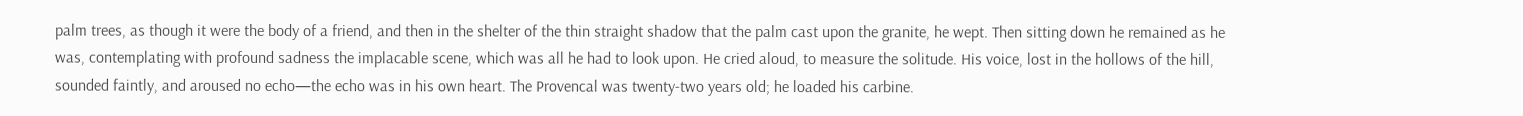palm trees, as though it were the body of a friend, and then in the shelter of the thin straight shadow that the palm cast upon the granite, he wept. Then sitting down he remained as he was, contemplating with profound sadness the implacable scene, which was all he had to look upon. He cried aloud, to measure the solitude. His voice, lost in the hollows of the hill, sounded faintly, and aroused no echo—the echo was in his own heart. The Provencal was twenty-two years old; he loaded his carbine.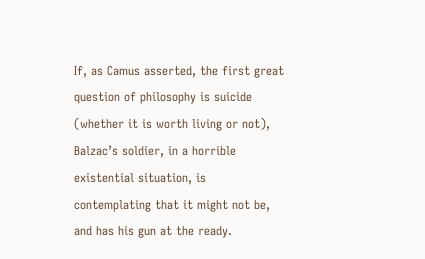If, as Camus asserted, the first great question of philosophy is suicide (whether it is worth living or not), Balzac’s soldier, in a horrible existential situation, is contemplating that it might not be, and has his gun at the ready.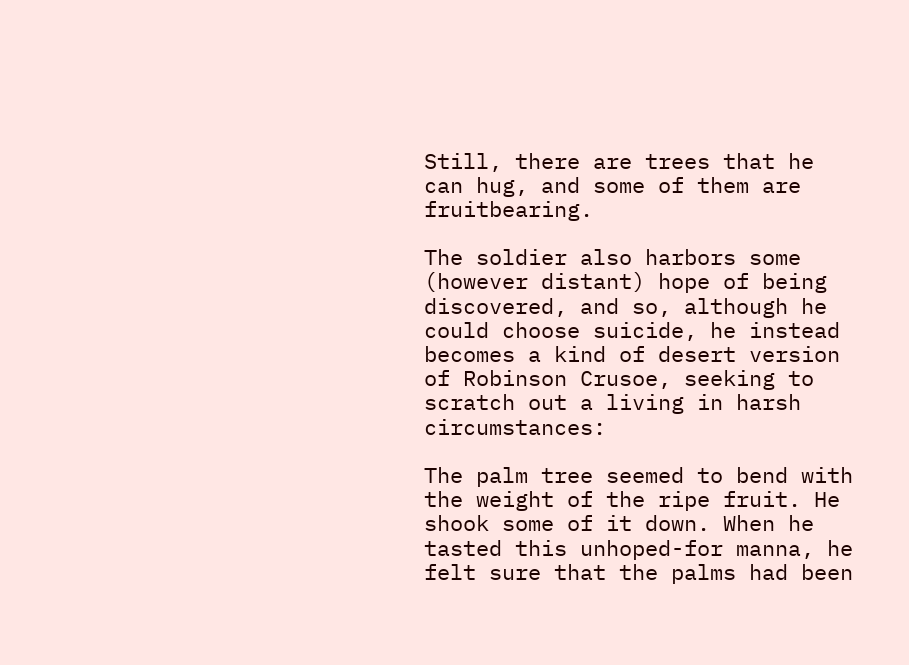Still, there are trees that he can hug, and some of them are fruitbearing.

The soldier also harbors some (however distant) hope of being discovered, and so, although he could choose suicide, he instead becomes a kind of desert version of Robinson Crusoe, seeking to scratch out a living in harsh circumstances:

The palm tree seemed to bend with the weight of the ripe fruit. He shook some of it down. When he tasted this unhoped-for manna, he felt sure that the palms had been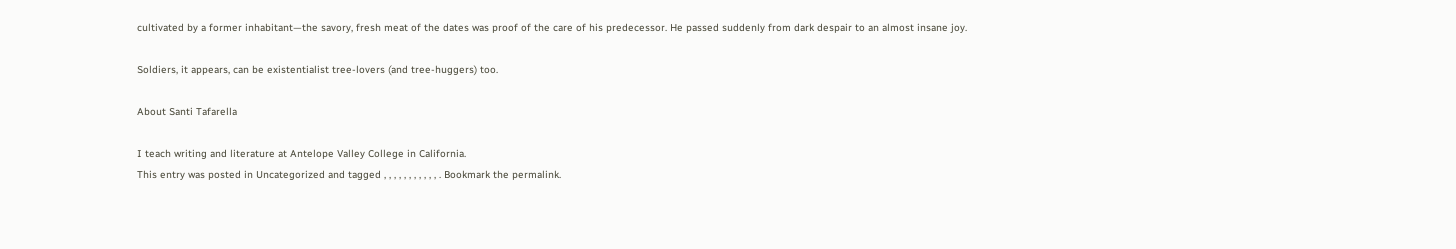cultivated by a former inhabitant—the savory, fresh meat of the dates was proof of the care of his predecessor. He passed suddenly from dark despair to an almost insane joy.

Soldiers, it appears, can be existentialist tree-lovers (and tree-huggers) too.

About Santi Tafarella

I teach writing and literature at Antelope Valley College in California.
This entry was posted in Uncategorized and tagged , , , , , , , , , , , . Bookmark the permalink.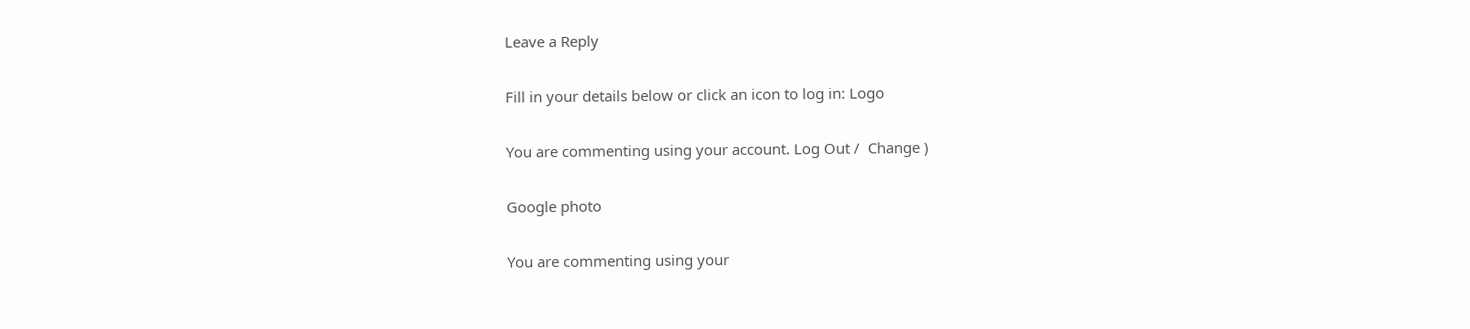Leave a Reply

Fill in your details below or click an icon to log in: Logo

You are commenting using your account. Log Out /  Change )

Google photo

You are commenting using your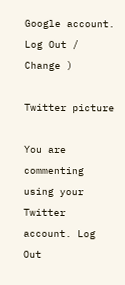Google account. Log Out /  Change )

Twitter picture

You are commenting using your Twitter account. Log Out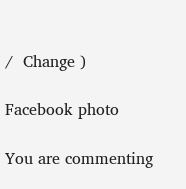/  Change )

Facebook photo

You are commenting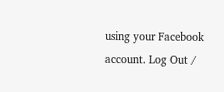using your Facebook account. Log Out /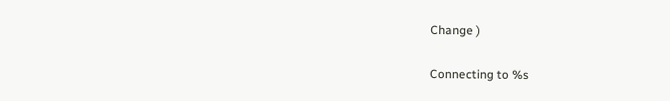Change )

Connecting to %s